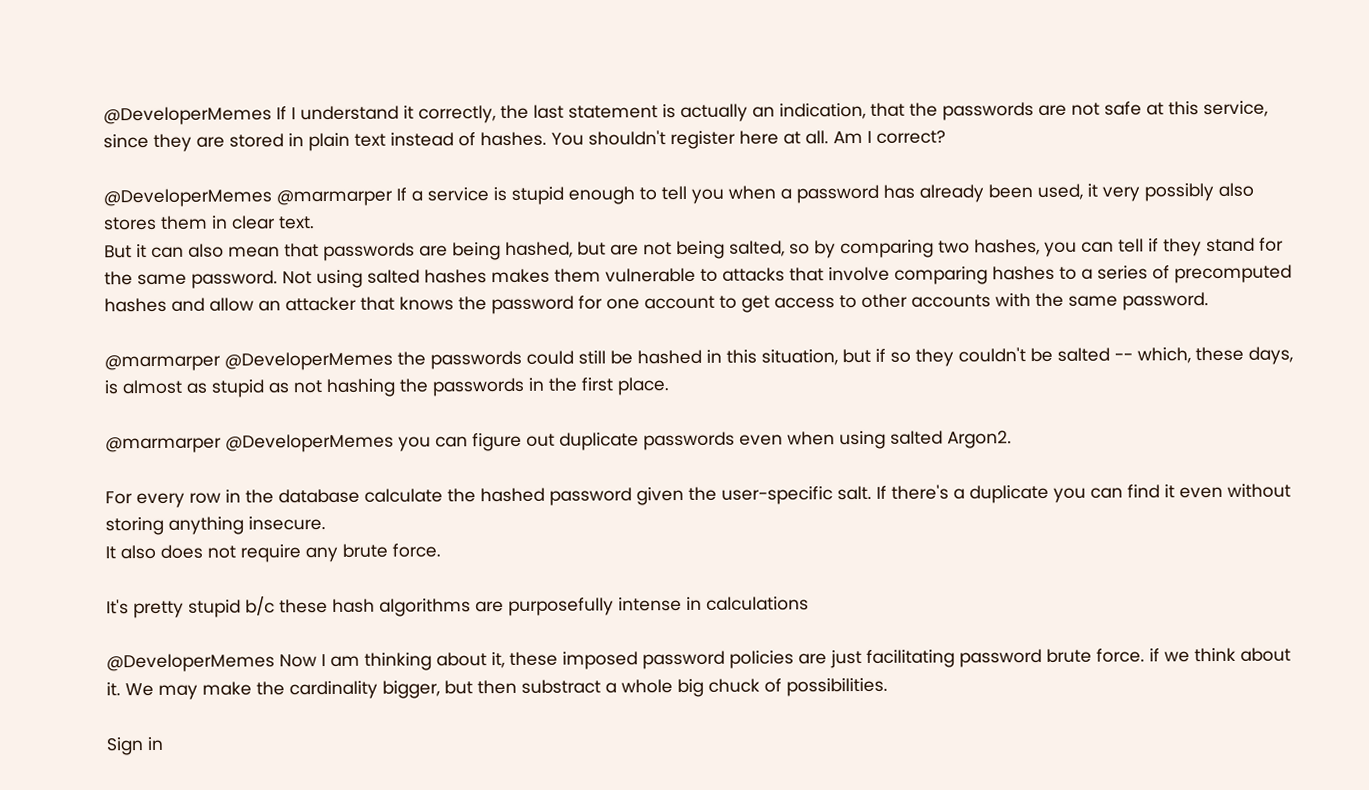@DeveloperMemes If I understand it correctly, the last statement is actually an indication, that the passwords are not safe at this service, since they are stored in plain text instead of hashes. You shouldn't register here at all. Am I correct?

@DeveloperMemes @marmarper If a service is stupid enough to tell you when a password has already been used, it very possibly also stores them in clear text.
But it can also mean that passwords are being hashed, but are not being salted, so by comparing two hashes, you can tell if they stand for the same password. Not using salted hashes makes them vulnerable to attacks that involve comparing hashes to a series of precomputed hashes and allow an attacker that knows the password for one account to get access to other accounts with the same password.

@marmarper @DeveloperMemes the passwords could still be hashed in this situation, but if so they couldn't be salted -- which, these days, is almost as stupid as not hashing the passwords in the first place.

@marmarper @DeveloperMemes you can figure out duplicate passwords even when using salted Argon2.

For every row in the database calculate the hashed password given the user-specific salt. If there's a duplicate you can find it even without storing anything insecure.
It also does not require any brute force.

It's pretty stupid b/c these hash algorithms are purposefully intense in calculations

@DeveloperMemes Now I am thinking about it, these imposed password policies are just facilitating password brute force. if we think about it. We may make the cardinality bigger, but then substract a whole big chuck of possibilities.

Sign in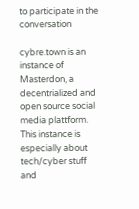to participate in the conversation

cybre.town is an instance of Masterdon, a decentrialized and open source social media plattform. This instance is especially about tech/cyber stuff and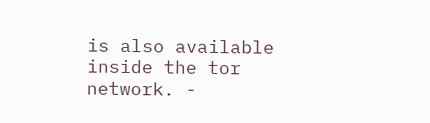is also available inside the tor network. -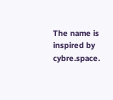The name is inspired by cybre.space.